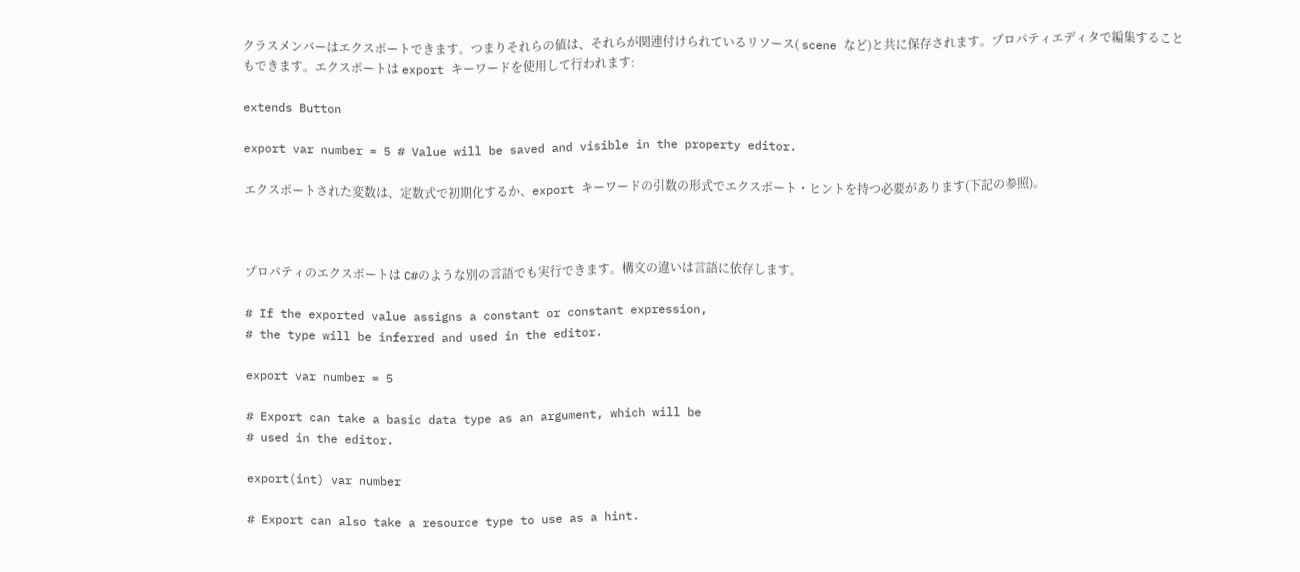クラスメンバーはエクスポートできます。つまりそれらの値は、それらが関連付けられているリソース( scene など)と共に保存されます。プロパティエディタで編集することもできます。エクスポートは export キーワードを使用して行われます:

extends Button

export var number = 5 # Value will be saved and visible in the property editor.

エクスポートされた変数は、定数式で初期化するか、export キーワードの引数の形式でエクスポート・ヒントを持つ必要があります(下記の参照)。



プロパティのエクスポートは C#のような別の言語でも実行できます。構文の違いは言語に依存します。

# If the exported value assigns a constant or constant expression,
# the type will be inferred and used in the editor.

export var number = 5

# Export can take a basic data type as an argument, which will be
# used in the editor.

export(int) var number

# Export can also take a resource type to use as a hint.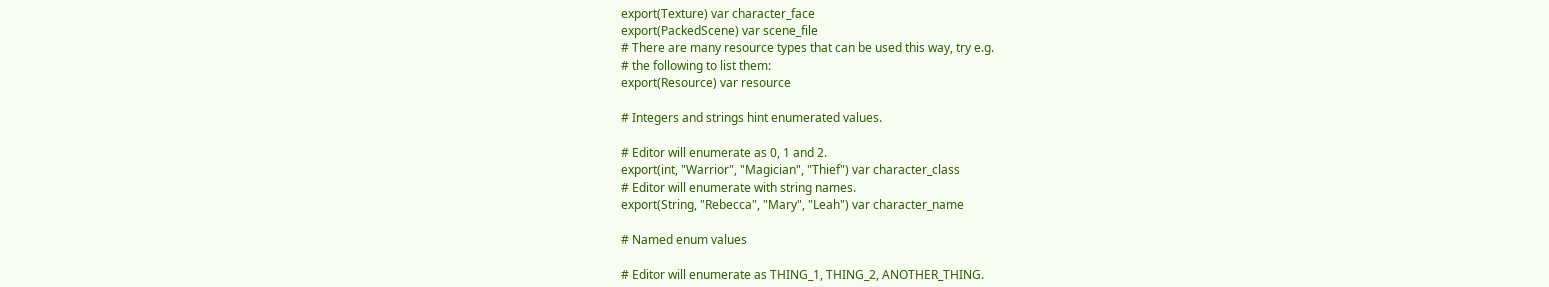export(Texture) var character_face
export(PackedScene) var scene_file
# There are many resource types that can be used this way, try e.g.
# the following to list them:
export(Resource) var resource

# Integers and strings hint enumerated values.

# Editor will enumerate as 0, 1 and 2.
export(int, "Warrior", "Magician", "Thief") var character_class
# Editor will enumerate with string names.
export(String, "Rebecca", "Mary", "Leah") var character_name

# Named enum values

# Editor will enumerate as THING_1, THING_2, ANOTHER_THING.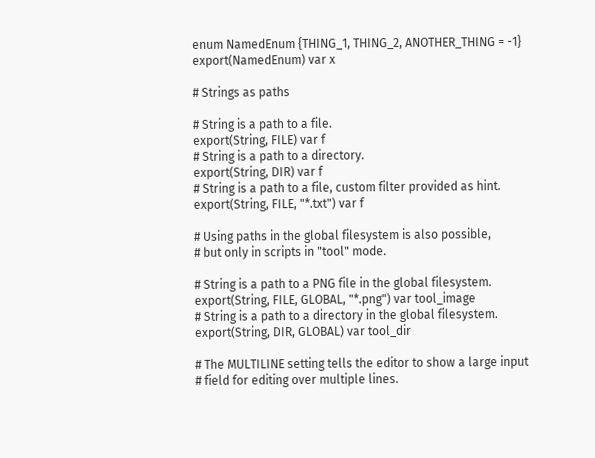enum NamedEnum {THING_1, THING_2, ANOTHER_THING = -1}
export(NamedEnum) var x

# Strings as paths

# String is a path to a file.
export(String, FILE) var f
# String is a path to a directory.
export(String, DIR) var f
# String is a path to a file, custom filter provided as hint.
export(String, FILE, "*.txt") var f

# Using paths in the global filesystem is also possible,
# but only in scripts in "tool" mode.

# String is a path to a PNG file in the global filesystem.
export(String, FILE, GLOBAL, "*.png") var tool_image
# String is a path to a directory in the global filesystem.
export(String, DIR, GLOBAL) var tool_dir

# The MULTILINE setting tells the editor to show a large input
# field for editing over multiple lines.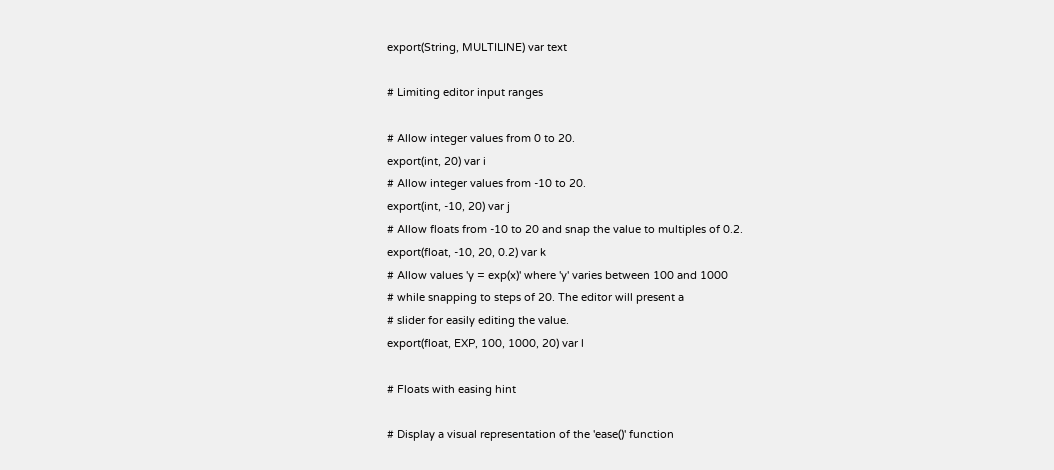export(String, MULTILINE) var text

# Limiting editor input ranges

# Allow integer values from 0 to 20.
export(int, 20) var i
# Allow integer values from -10 to 20.
export(int, -10, 20) var j
# Allow floats from -10 to 20 and snap the value to multiples of 0.2.
export(float, -10, 20, 0.2) var k
# Allow values 'y = exp(x)' where 'y' varies between 100 and 1000
# while snapping to steps of 20. The editor will present a
# slider for easily editing the value.
export(float, EXP, 100, 1000, 20) var l

# Floats with easing hint

# Display a visual representation of the 'ease()' function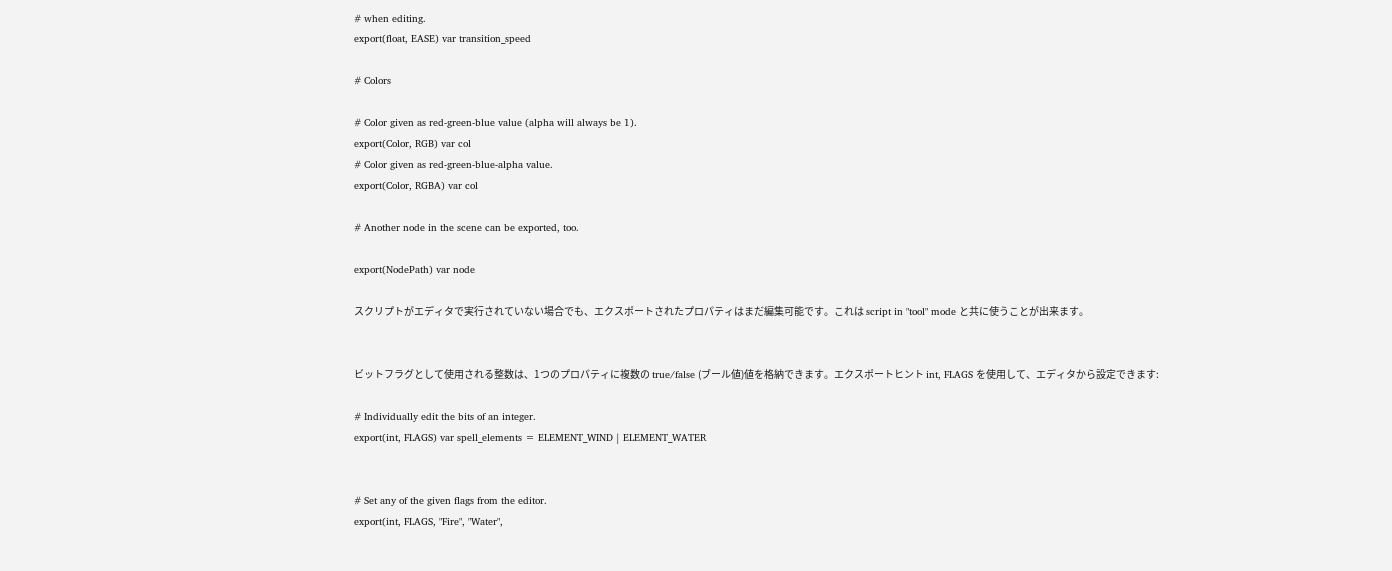# when editing.
export(float, EASE) var transition_speed

# Colors

# Color given as red-green-blue value (alpha will always be 1).
export(Color, RGB) var col
# Color given as red-green-blue-alpha value.
export(Color, RGBA) var col

# Another node in the scene can be exported, too.

export(NodePath) var node

スクリプトがエディタで実行されていない場合でも、エクスポートされたプロパティはまだ編集可能です。これは script in "tool" mode と共に使うことが出来ます。


ビットフラグとして使用される整数は、1つのプロパティに複数の true/false (ブール値)値を格納できます。エクスポートヒント int, FLAGS を使用して、エディタから設定できます:

# Individually edit the bits of an integer.
export(int, FLAGS) var spell_elements = ELEMENT_WIND | ELEMENT_WATER


# Set any of the given flags from the editor.
export(int, FLAGS, "Fire", "Water",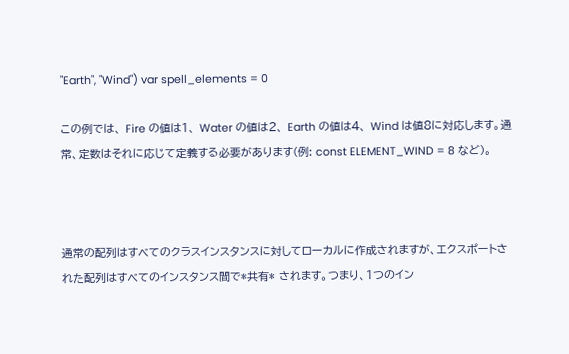"Earth", "Wind") var spell_elements = 0

この例では、 Fire の値は1、 Water の値は2、 Earth の値は4、 Wind は値8に対応します。通常、定数はそれに応じて定義する必要があります(例: const ELEMENT_WIND = 8 など)。



通常の配列はすべてのクラスインスタンスに対してローカルに作成されますが、エクスポートされた配列はすべてのインスタンス間で*共有* されます。つまり、1つのイン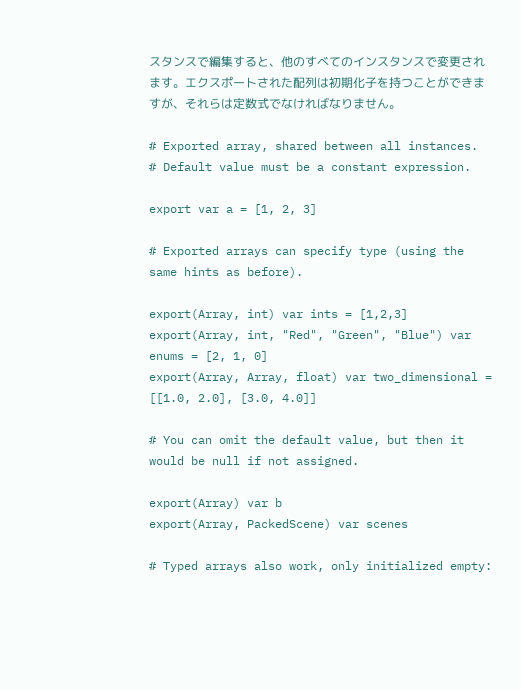スタンスで編集すると、他のすべてのインスタンスで変更されます。エクスポートされた配列は初期化子を持つことができますが、それらは定数式でなければなりません。

# Exported array, shared between all instances.
# Default value must be a constant expression.

export var a = [1, 2, 3]

# Exported arrays can specify type (using the same hints as before).

export(Array, int) var ints = [1,2,3]
export(Array, int, "Red", "Green", "Blue") var enums = [2, 1, 0]
export(Array, Array, float) var two_dimensional = [[1.0, 2.0], [3.0, 4.0]]

# You can omit the default value, but then it would be null if not assigned.

export(Array) var b
export(Array, PackedScene) var scenes

# Typed arrays also work, only initialized empty: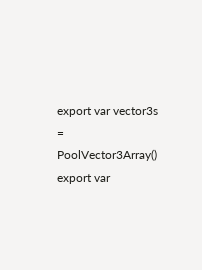export var vector3s = PoolVector3Array()
export var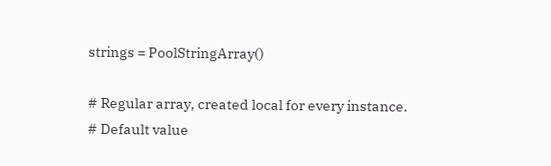strings = PoolStringArray()

# Regular array, created local for every instance.
# Default value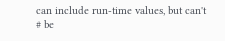can include run-time values, but can't
# be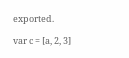exported.

var c = [a, 2, 3]